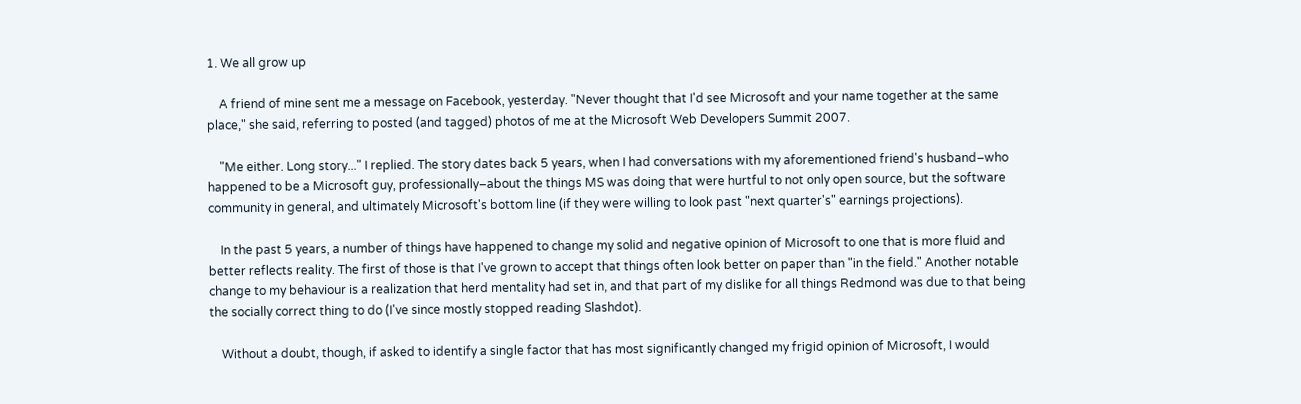1. We all grow up

    A friend of mine sent me a message on Facebook, yesterday. "Never thought that I'd see Microsoft and your name together at the same place," she said, referring to posted (and tagged) photos of me at the Microsoft Web Developers Summit 2007.

    "Me either. Long story..." I replied. The story dates back 5 years, when I had conversations with my aforementioned friend's husband–who happened to be a Microsoft guy, professionally–about the things MS was doing that were hurtful to not only open source, but the software community in general, and ultimately Microsoft's bottom line (if they were willing to look past "next quarter's" earnings projections).

    In the past 5 years, a number of things have happened to change my solid and negative opinion of Microsoft to one that is more fluid and better reflects reality. The first of those is that I've grown to accept that things often look better on paper than "in the field." Another notable change to my behaviour is a realization that herd mentality had set in, and that part of my dislike for all things Redmond was due to that being the socially correct thing to do (I've since mostly stopped reading Slashdot).

    Without a doubt, though, if asked to identify a single factor that has most significantly changed my frigid opinion of Microsoft, I would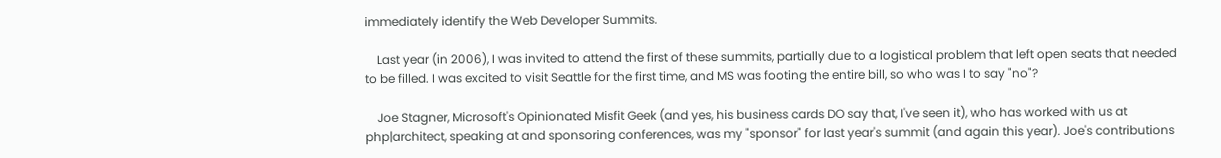immediately identify the Web Developer Summits.

    Last year (in 2006), I was invited to attend the first of these summits, partially due to a logistical problem that left open seats that needed to be filled. I was excited to visit Seattle for the first time, and MS was footing the entire bill, so who was I to say "no"?

    Joe Stagner, Microsoft's Opinionated Misfit Geek (and yes, his business cards DO say that, I've seen it), who has worked with us at php|architect, speaking at and sponsoring conferences, was my "sponsor" for last year's summit (and again this year). Joe's contributions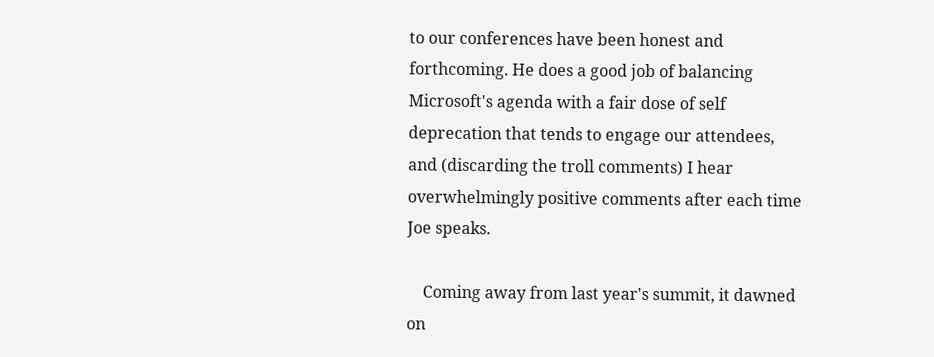to our conferences have been honest and forthcoming. He does a good job of balancing Microsoft's agenda with a fair dose of self deprecation that tends to engage our attendees, and (discarding the troll comments) I hear overwhelmingly positive comments after each time Joe speaks.

    Coming away from last year's summit, it dawned on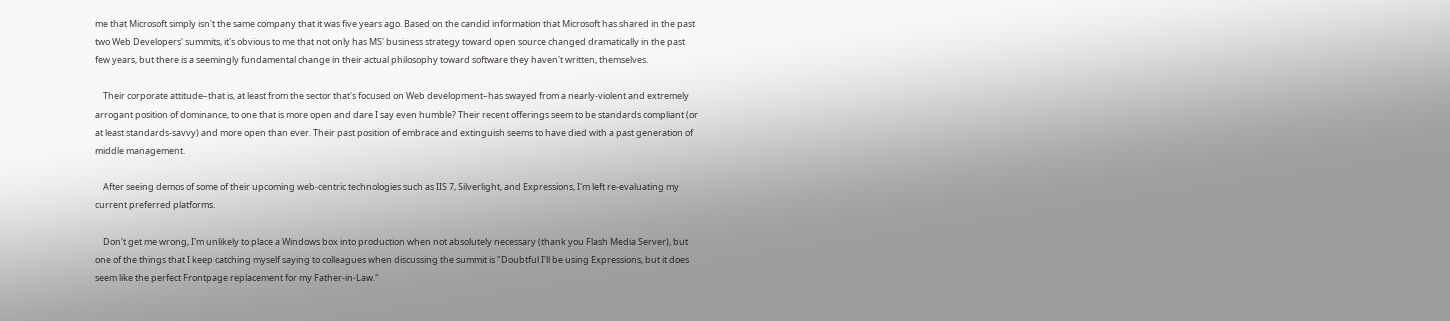me that Microsoft simply isn't the same company that it was five years ago. Based on the candid information that Microsoft has shared in the past two Web Developers' summits, it's obvious to me that not only has MS' business strategy toward open source changed dramatically in the past few years, but there is a seemingly fundamental change in their actual philosophy toward software they haven't written, themselves.

    Their corporate attitude–that is, at least from the sector that's focused on Web development–has swayed from a nearly-violent and extremely arrogant position of dominance, to one that is more open and dare I say even humble? Their recent offerings seem to be standards compliant (or at least standards-savvy) and more open than ever. Their past position of embrace and extinguish seems to have died with a past generation of middle management.

    After seeing demos of some of their upcoming web-centric technologies such as IIS 7, Silverlight, and Expressions, I'm left re-evaluating my current preferred platforms.

    Don't get me wrong, I'm unlikely to place a Windows box into production when not absolutely necessary (thank you Flash Media Server), but one of the things that I keep catching myself saying to colleagues when discussing the summit is "Doubtful I'll be using Expressions, but it does seem like the perfect Frontpage replacement for my Father-in-Law."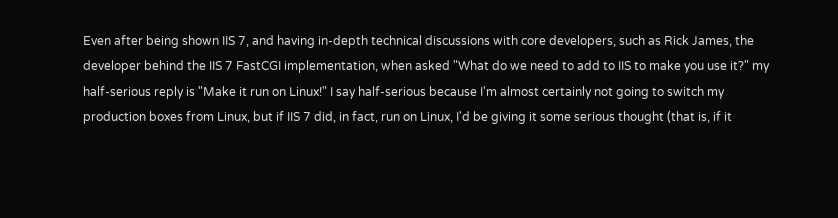Even after being shown IIS 7, and having in-depth technical discussions with core developers, such as Rick James, the developer behind the IIS 7 FastCGI implementation, when asked "What do we need to add to IIS to make you use it?" my half-serious reply is "Make it run on Linux!" I say half-serious because I'm almost certainly not going to switch my production boxes from Linux, but if IIS 7 did, in fact, run on Linux, I'd be giving it some serious thought (that is, if it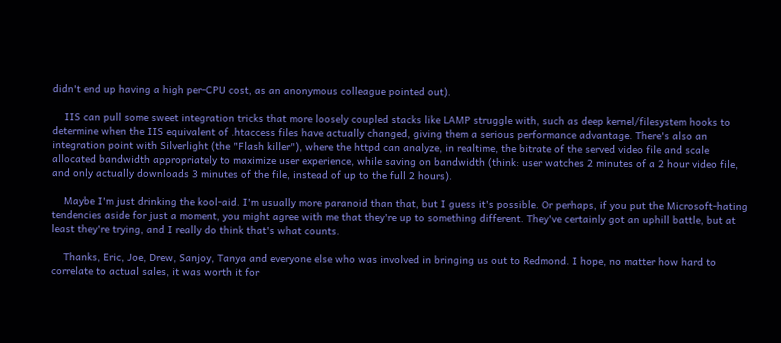didn't end up having a high per-CPU cost, as an anonymous colleague pointed out).

    IIS can pull some sweet integration tricks that more loosely coupled stacks like LAMP struggle with, such as deep kernel/filesystem hooks to determine when the IIS equivalent of .htaccess files have actually changed, giving them a serious performance advantage. There's also an integration point with Silverlight (the "Flash killer"), where the httpd can analyze, in realtime, the bitrate of the served video file and scale allocated bandwidth appropriately to maximize user experience, while saving on bandwidth (think: user watches 2 minutes of a 2 hour video file, and only actually downloads 3 minutes of the file, instead of up to the full 2 hours).

    Maybe I'm just drinking the kool-aid. I'm usually more paranoid than that, but I guess it's possible. Or perhaps, if you put the Microsoft-hating tendencies aside for just a moment, you might agree with me that they're up to something different. They've certainly got an uphill battle, but at least they're trying, and I really do think that's what counts.

    Thanks, Eric, Joe, Drew, Sanjoy, Tanya and everyone else who was involved in bringing us out to Redmond. I hope, no matter how hard to correlate to actual sales, it was worth it for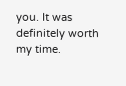you. It was definitely worth my time.